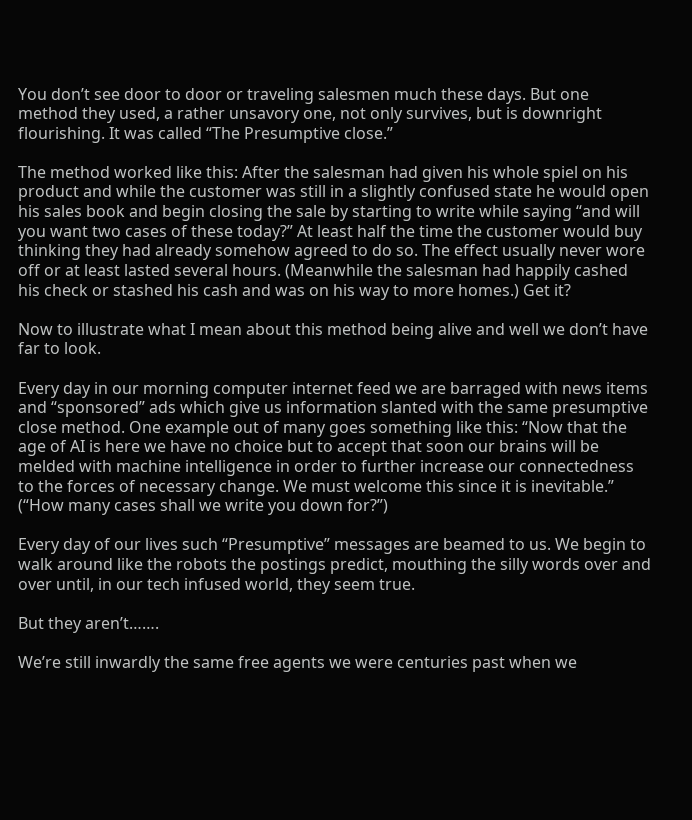You don’t see door to door or traveling salesmen much these days. But one method they used, a rather unsavory one, not only survives, but is downright flourishing. It was called “The Presumptive close.”

The method worked like this: After the salesman had given his whole spiel on his product and while the customer was still in a slightly confused state he would open his sales book and begin closing the sale by starting to write while saying “and will you want two cases of these today?” At least half the time the customer would buy thinking they had already somehow agreed to do so. The effect usually never wore off or at least lasted several hours. (Meanwhile the salesman had happily cashed his check or stashed his cash and was on his way to more homes.) Get it?

Now to illustrate what I mean about this method being alive and well we don’t have far to look.

Every day in our morning computer internet feed we are barraged with news items and “sponsored” ads which give us information slanted with the same presumptive close method. One example out of many goes something like this: “Now that the age of AI is here we have no choice but to accept that soon our brains will be melded with machine intelligence in order to further increase our connectedness to the forces of necessary change. We must welcome this since it is inevitable.” (“How many cases shall we write you down for?”)

Every day of our lives such “Presumptive” messages are beamed to us. We begin to walk around like the robots the postings predict, mouthing the silly words over and over until, in our tech infused world, they seem true.

But they aren’t…….

We’re still inwardly the same free agents we were centuries past when we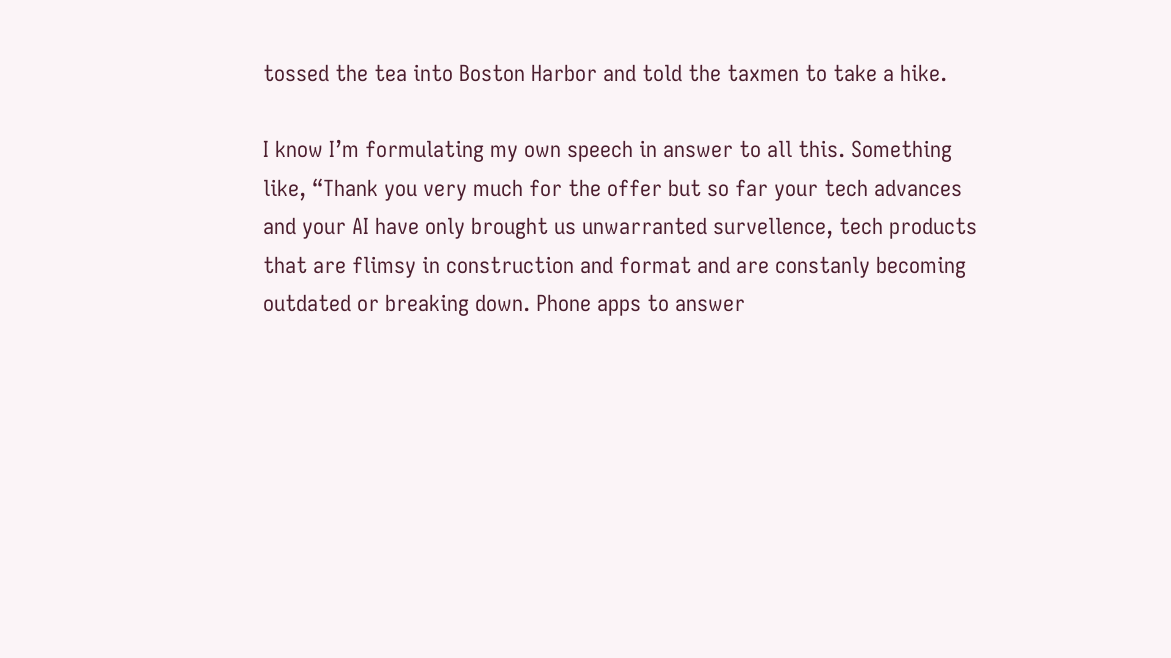tossed the tea into Boston Harbor and told the taxmen to take a hike.

I know I’m formulating my own speech in answer to all this. Something like, “Thank you very much for the offer but so far your tech advances and your AI have only brought us unwarranted survellence, tech products that are flimsy in construction and format and are constanly becoming outdated or breaking down. Phone apps to answer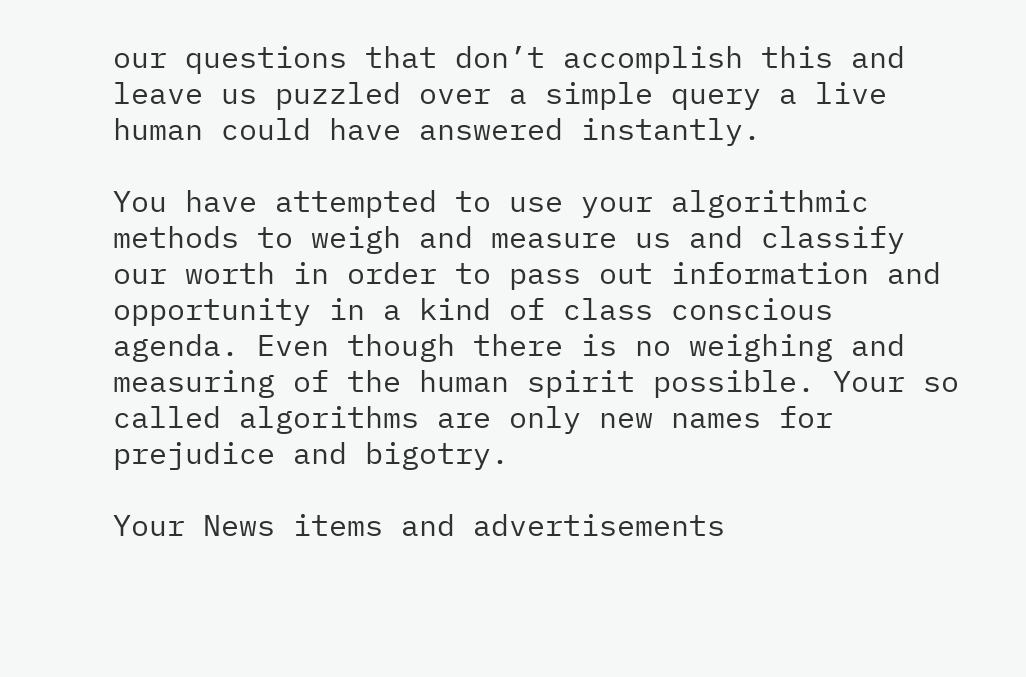our questions that don’t accomplish this and leave us puzzled over a simple query a live human could have answered instantly.

You have attempted to use your algorithmic methods to weigh and measure us and classify our worth in order to pass out information and opportunity in a kind of class conscious agenda. Even though there is no weighing and measuring of the human spirit possible. Your so called algorithms are only new names for prejudice and bigotry.

Your News items and advertisements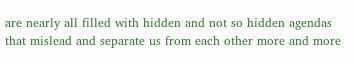are nearly all filled with hidden and not so hidden agendas that mislead and separate us from each other more and more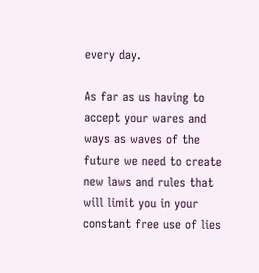every day.

As far as us having to accept your wares and ways as waves of the future we need to create new laws and rules that will limit you in your constant free use of lies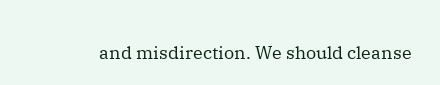and misdirection. We should cleanse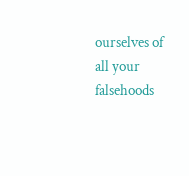ourselves of all your falsehoods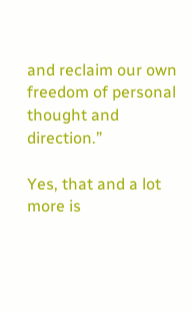and reclaim our own freedom of personal thought and direction.”

Yes, that and a lot more is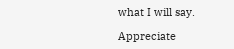what I will say.

Appreciate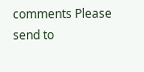comments Please send to